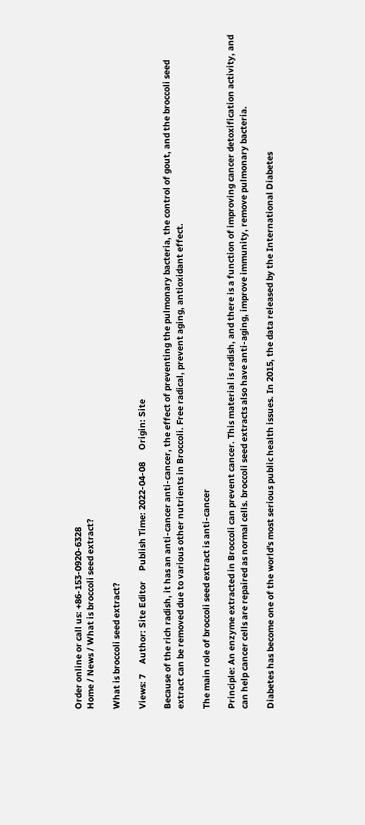Order online or call us: +86-153-0920-6328
Home / News / What is broccoli seed extract?

What is broccoli seed extract?

Views: 7     Author: Site Editor     Publish Time: 2022-04-08      Origin: Site

Because of the rich radish, it has an anti-cancer anti-cancer, the effect of preventing the pulmonary bacteria, the control of gout, and the broccoli seed extract can be removed due to various other nutrients in Broccoli. Free radical, prevent aging, antioxidant effect.

The main role of broccoli seed extract is anti-cancer

Principle: An enzyme extracted in Broccoli can prevent cancer. This material is radish, and there is a function of improving cancer detoxification activity, and can help cancer cells are repaired as normal cells. broccoli seed extracts also have anti-aging, improve immunity, remove pulmonary bacteria.

Diabetes has become one of the world's most serious public health issues. In 2015, the data released by the International Diabetes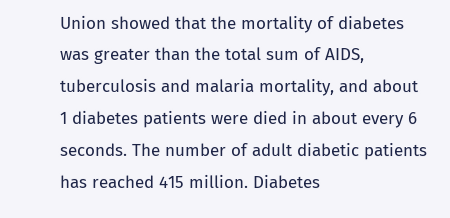Union showed that the mortality of diabetes was greater than the total sum of AIDS, tuberculosis and malaria mortality, and about 1 diabetes patients were died in about every 6 seconds. The number of adult diabetic patients has reached 415 million. Diabetes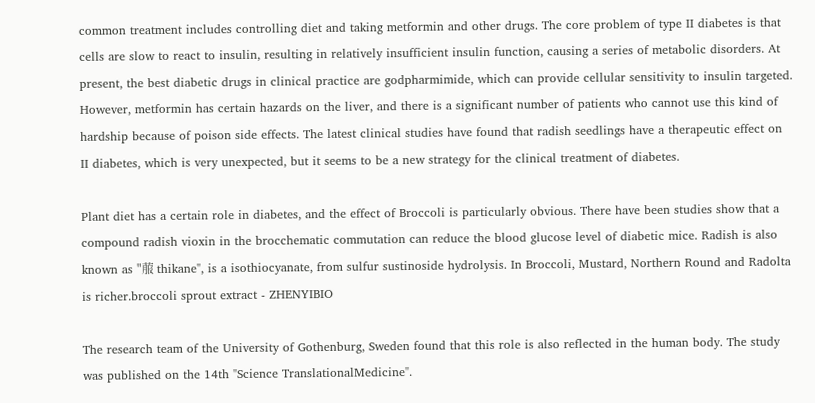common treatment includes controlling diet and taking metformin and other drugs. The core problem of type II diabetes is that cells are slow to react to insulin, resulting in relatively insufficient insulin function, causing a series of metabolic disorders. At present, the best diabetic drugs in clinical practice are godpharmimide, which can provide cellular sensitivity to insulin targeted. However, metformin has certain hazards on the liver, and there is a significant number of patients who cannot use this kind of hardship because of poison side effects. The latest clinical studies have found that radish seedlings have a therapeutic effect on II diabetes, which is very unexpected, but it seems to be a new strategy for the clinical treatment of diabetes.

Plant diet has a certain role in diabetes, and the effect of Broccoli is particularly obvious. There have been studies show that a compound radish vioxin in the brocchematic commutation can reduce the blood glucose level of diabetic mice. Radish is also known as "菔 thikane", is a isothiocyanate, from sulfur sustinoside hydrolysis. In Broccoli, Mustard, Northern Round and Radolta is richer.broccoli sprout extract - ZHENYIBIO

The research team of the University of Gothenburg, Sweden found that this role is also reflected in the human body. The study was published on the 14th "Science TranslationalMedicine".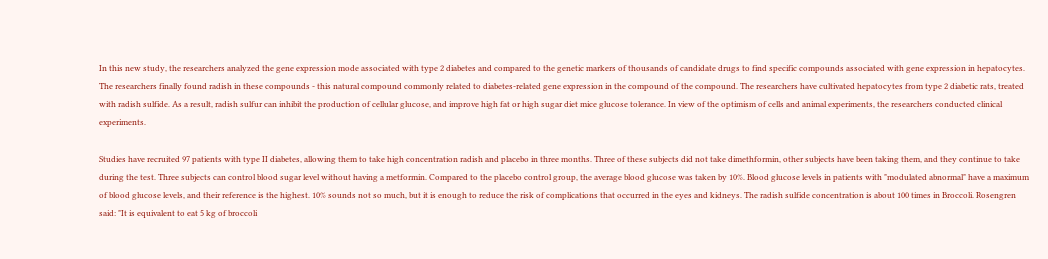In this new study, the researchers analyzed the gene expression mode associated with type 2 diabetes and compared to the genetic markers of thousands of candidate drugs to find specific compounds associated with gene expression in hepatocytes. The researchers finally found radish in these compounds - this natural compound commonly related to diabetes-related gene expression in the compound of the compound. The researchers have cultivated hepatocytes from type 2 diabetic rats, treated with radish sulfide. As a result, radish sulfur can inhibit the production of cellular glucose, and improve high fat or high sugar diet mice glucose tolerance. In view of the optimism of cells and animal experiments, the researchers conducted clinical experiments.

Studies have recruited 97 patients with type II diabetes, allowing them to take high concentration radish and placebo in three months. Three of these subjects did not take dimethformin, other subjects have been taking them, and they continue to take during the test. Three subjects can control blood sugar level without having a metformin. Compared to the placebo control group, the average blood glucose was taken by 10%. Blood glucose levels in patients with "modulated abnormal" have a maximum of blood glucose levels, and their reference is the highest. 10% sounds not so much, but it is enough to reduce the risk of complications that occurred in the eyes and kidneys. The radish sulfide concentration is about 100 times in Broccoli. Rosengren said: "It is equivalent to eat 5 kg of broccoli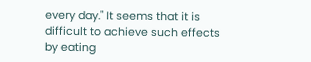every day." It seems that it is difficult to achieve such effects by eating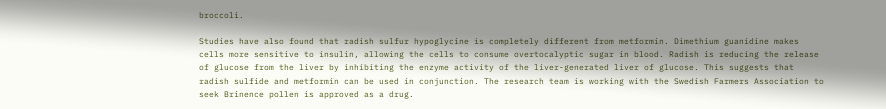broccoli.

Studies have also found that radish sulfur hypoglycine is completely different from metformin. Dimethium guanidine makes cells more sensitive to insulin, allowing the cells to consume overtocalyptic sugar in blood. Radish is reducing the release of glucose from the liver by inhibiting the enzyme activity of the liver-generated liver of glucose. This suggests that radish sulfide and metformin can be used in conjunction. The research team is working with the Swedish Farmers Association to seek Brinence pollen is approved as a drug.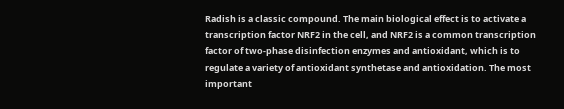Radish is a classic compound. The main biological effect is to activate a transcription factor NRF2 in the cell, and NRF2 is a common transcription factor of two-phase disinfection enzymes and antioxidant, which is to regulate a variety of antioxidant synthetase and antioxidation. The most important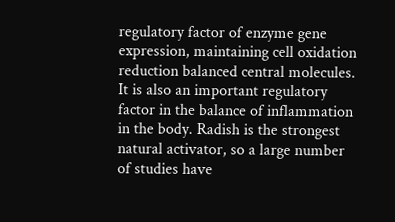regulatory factor of enzyme gene expression, maintaining cell oxidation reduction balanced central molecules. It is also an important regulatory factor in the balance of inflammation in the body. Radish is the strongest natural activator, so a large number of studies have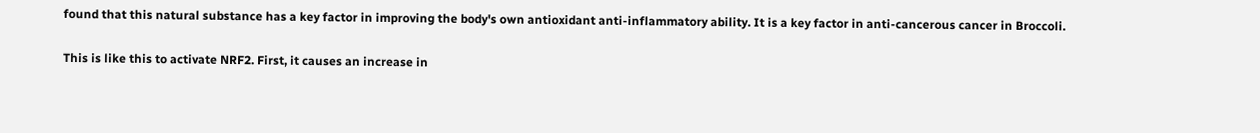found that this natural substance has a key factor in improving the body's own antioxidant anti-inflammatory ability. It is a key factor in anti-cancerous cancer in Broccoli.

This is like this to activate NRF2. First, it causes an increase in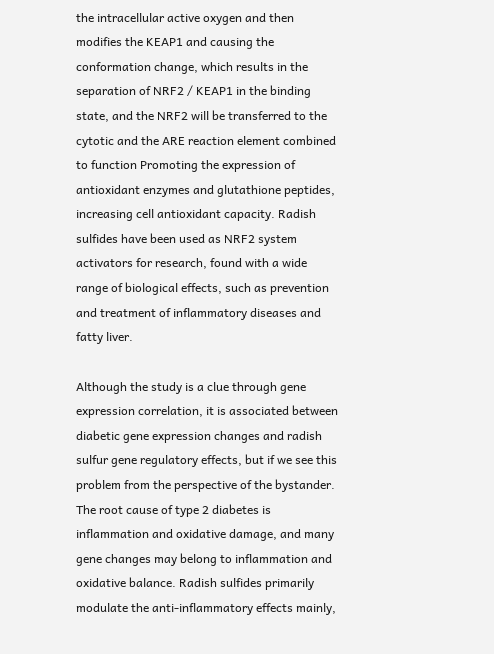the intracellular active oxygen and then modifies the KEAP1 and causing the conformation change, which results in the separation of NRF2 / KEAP1 in the binding state, and the NRF2 will be transferred to the cytotic and the ARE reaction element combined to function Promoting the expression of antioxidant enzymes and glutathione peptides, increasing cell antioxidant capacity. Radish sulfides have been used as NRF2 system activators for research, found with a wide range of biological effects, such as prevention and treatment of inflammatory diseases and fatty liver.

Although the study is a clue through gene expression correlation, it is associated between diabetic gene expression changes and radish sulfur gene regulatory effects, but if we see this problem from the perspective of the bystander. The root cause of type 2 diabetes is inflammation and oxidative damage, and many gene changes may belong to inflammation and oxidative balance. Radish sulfides primarily modulate the anti-inflammatory effects mainly,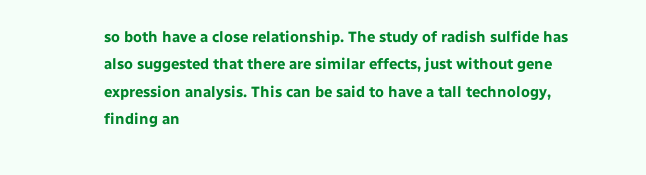so both have a close relationship. The study of radish sulfide has also suggested that there are similar effects, just without gene expression analysis. This can be said to have a tall technology, finding an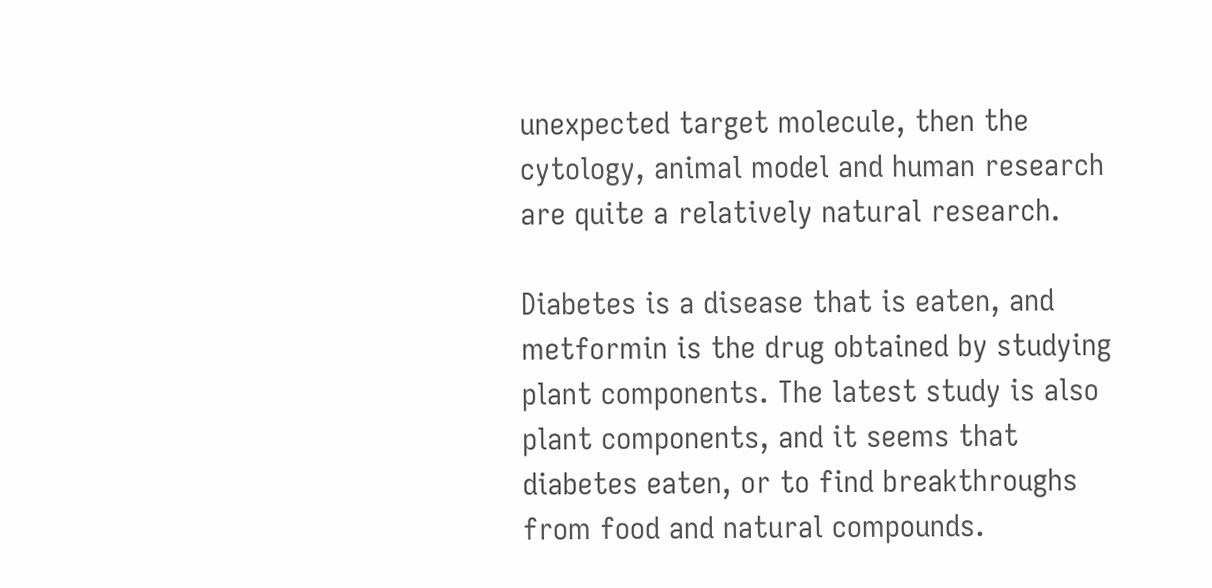unexpected target molecule, then the cytology, animal model and human research are quite a relatively natural research.

Diabetes is a disease that is eaten, and metformin is the drug obtained by studying plant components. The latest study is also plant components, and it seems that diabetes eaten, or to find breakthroughs from food and natural compounds.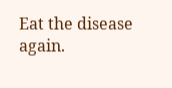Eat the disease again.